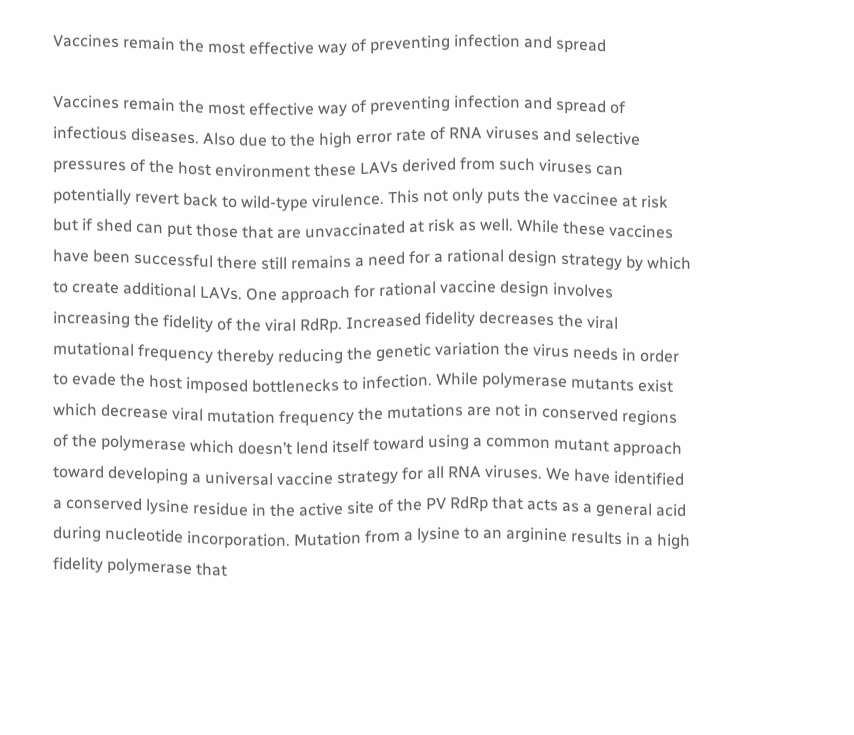Vaccines remain the most effective way of preventing infection and spread

Vaccines remain the most effective way of preventing infection and spread of infectious diseases. Also due to the high error rate of RNA viruses and selective pressures of the host environment these LAVs derived from such viruses can potentially revert back to wild-type virulence. This not only puts the vaccinee at risk but if shed can put those that are unvaccinated at risk as well. While these vaccines have been successful there still remains a need for a rational design strategy by which to create additional LAVs. One approach for rational vaccine design involves increasing the fidelity of the viral RdRp. Increased fidelity decreases the viral mutational frequency thereby reducing the genetic variation the virus needs in order to evade the host imposed bottlenecks to infection. While polymerase mutants exist which decrease viral mutation frequency the mutations are not in conserved regions of the polymerase which doesn’t lend itself toward using a common mutant approach toward developing a universal vaccine strategy for all RNA viruses. We have identified a conserved lysine residue in the active site of the PV RdRp that acts as a general acid during nucleotide incorporation. Mutation from a lysine to an arginine results in a high fidelity polymerase that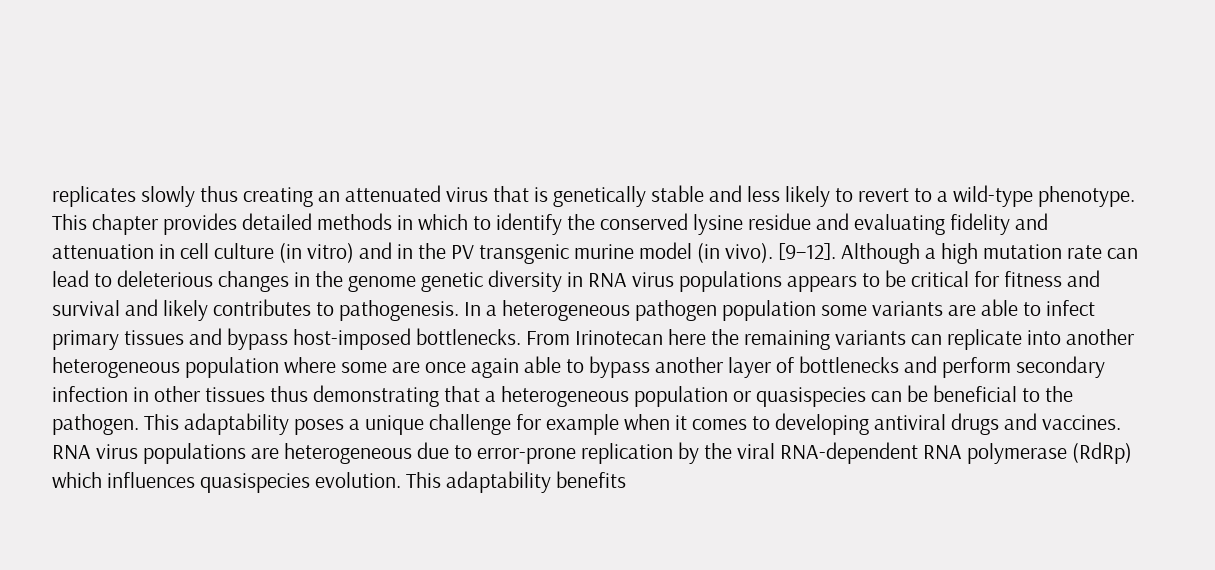replicates slowly thus creating an attenuated virus that is genetically stable and less likely to revert to a wild-type phenotype. This chapter provides detailed methods in which to identify the conserved lysine residue and evaluating fidelity and attenuation in cell culture (in vitro) and in the PV transgenic murine model (in vivo). [9–12]. Although a high mutation rate can lead to deleterious changes in the genome genetic diversity in RNA virus populations appears to be critical for fitness and survival and likely contributes to pathogenesis. In a heterogeneous pathogen population some variants are able to infect primary tissues and bypass host-imposed bottlenecks. From Irinotecan here the remaining variants can replicate into another heterogeneous population where some are once again able to bypass another layer of bottlenecks and perform secondary infection in other tissues thus demonstrating that a heterogeneous population or quasispecies can be beneficial to the pathogen. This adaptability poses a unique challenge for example when it comes to developing antiviral drugs and vaccines. RNA virus populations are heterogeneous due to error-prone replication by the viral RNA-dependent RNA polymerase (RdRp) which influences quasispecies evolution. This adaptability benefits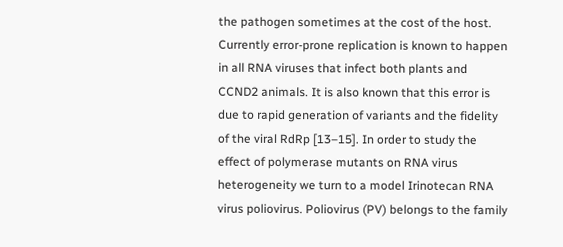the pathogen sometimes at the cost of the host. Currently error-prone replication is known to happen in all RNA viruses that infect both plants and CCND2 animals. It is also known that this error is due to rapid generation of variants and the fidelity of the viral RdRp [13–15]. In order to study the effect of polymerase mutants on RNA virus heterogeneity we turn to a model Irinotecan RNA virus poliovirus. Poliovirus (PV) belongs to the family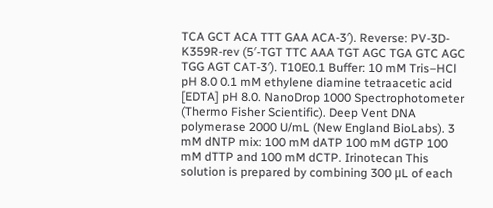TCA GCT ACA TTT GAA ACA-3′). Reverse: PV-3D-K359R-rev (5′-TGT TTC AAA TGT AGC TGA GTC AGC TGG AGT CAT-3′). T10E0.1 Buffer: 10 mM Tris–HCl pH 8.0 0.1 mM ethylene diamine tetraacetic acid [EDTA] pH 8.0. NanoDrop 1000 Spectrophotometer (Thermo Fisher Scientific). Deep Vent DNA polymerase 2000 U/mL (New England BioLabs). 3 mM dNTP mix: 100 mM dATP 100 mM dGTP 100 mM dTTP and 100 mM dCTP. Irinotecan This solution is prepared by combining 300 μL of each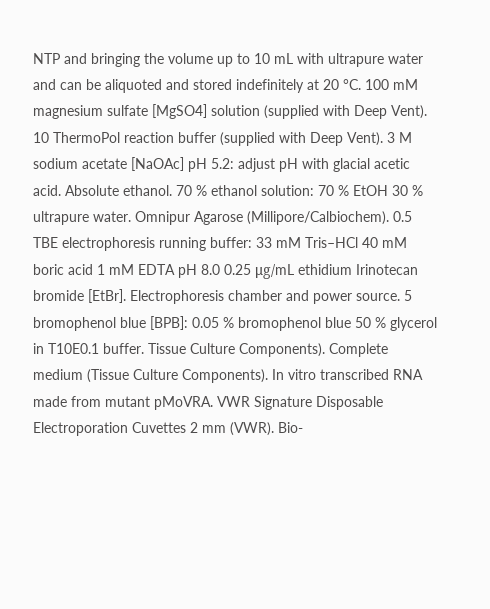NTP and bringing the volume up to 10 mL with ultrapure water and can be aliquoted and stored indefinitely at 20 °C. 100 mM magnesium sulfate [MgSO4] solution (supplied with Deep Vent). 10 ThermoPol reaction buffer (supplied with Deep Vent). 3 M sodium acetate [NaOAc] pH 5.2: adjust pH with glacial acetic acid. Absolute ethanol. 70 % ethanol solution: 70 % EtOH 30 % ultrapure water. Omnipur Agarose (Millipore/Calbiochem). 0.5 TBE electrophoresis running buffer: 33 mM Tris–HCl 40 mM boric acid 1 mM EDTA pH 8.0 0.25 μg/mL ethidium Irinotecan bromide [EtBr]. Electrophoresis chamber and power source. 5 bromophenol blue [BPB]: 0.05 % bromophenol blue 50 % glycerol in T10E0.1 buffer. Tissue Culture Components). Complete medium (Tissue Culture Components). In vitro transcribed RNA made from mutant pMoVRA. VWR Signature Disposable Electroporation Cuvettes 2 mm (VWR). Bio-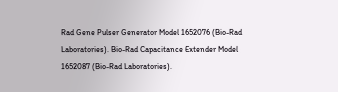Rad Gene Pulser Generator Model 1652076 (Bio-Rad Laboratories). Bio-Rad Capacitance Extender Model 1652087 (Bio-Rad Laboratories).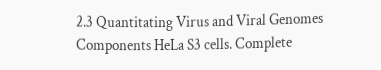2.3 Quantitating Virus and Viral Genomes Components HeLa S3 cells. Complete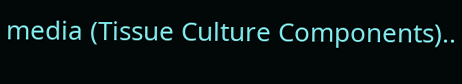media (Tissue Culture Components)..